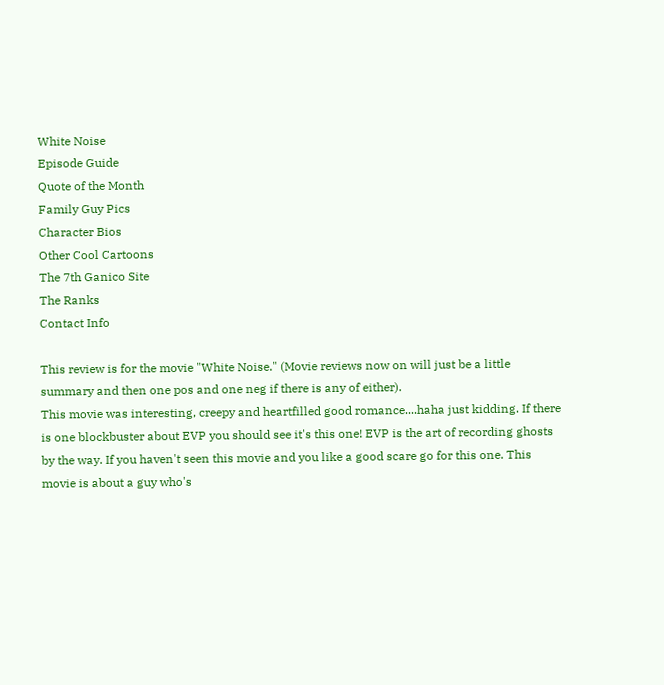White Noise
Episode Guide
Quote of the Month
Family Guy Pics
Character Bios
Other Cool Cartoons
The 7th Ganico Site
The Ranks
Contact Info

This review is for the movie "White Noise." (Movie reviews now on will just be a little summary and then one pos and one neg if there is any of either).
This movie was interesting, creepy and heartfilled good romance....haha just kidding. If there is one blockbuster about EVP you should see it's this one! EVP is the art of recording ghosts by the way. If you haven't seen this movie and you like a good scare go for this one. This movie is about a guy who's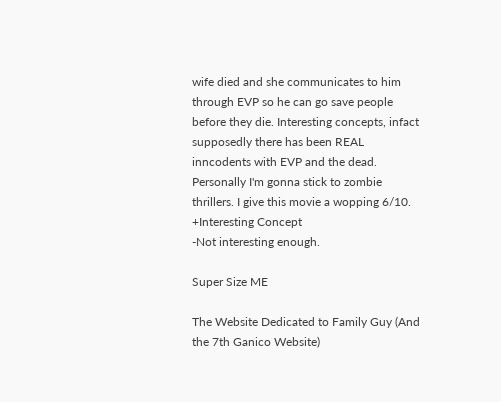wife died and she communicates to him through EVP so he can go save people before they die. Interesting concepts, infact supposedly there has been REAL inncodents with EVP and the dead. Personally I'm gonna stick to zombie thrillers. I give this movie a wopping 6/10.
+Interesting Concept
-Not interesting enough.

Super Size ME

The Website Dedicated to Family Guy (And the 7th Ganico Website)